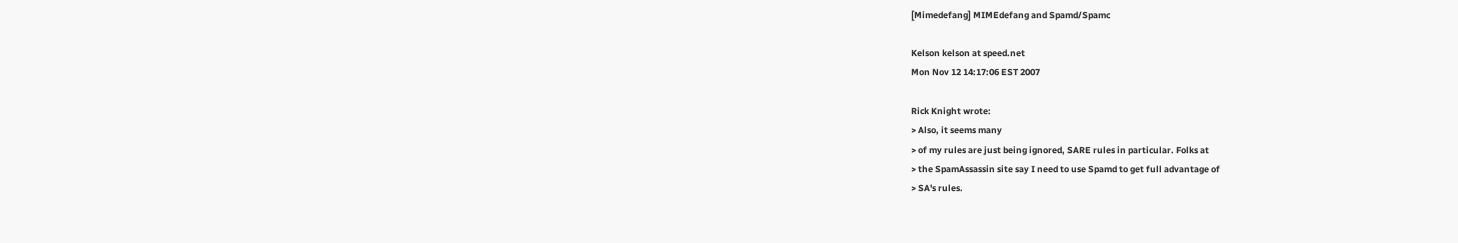[Mimedefang] MIMEdefang and Spamd/Spamc

Kelson kelson at speed.net
Mon Nov 12 14:17:06 EST 2007

Rick Knight wrote:
> Also, it seems many
> of my rules are just being ignored, SARE rules in particular. Folks at
> the SpamAssassin site say I need to use Spamd to get full advantage of
> SA's rules.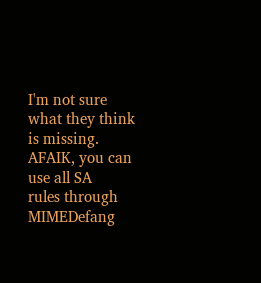I'm not sure what they think is missing.  AFAIK, you can use all SA
rules through MIMEDefang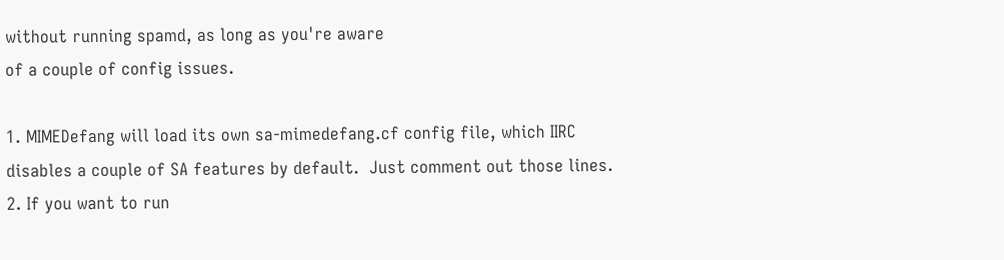without running spamd, as long as you're aware
of a couple of config issues.

1. MIMEDefang will load its own sa-mimedefang.cf config file, which IIRC
disables a couple of SA features by default.  Just comment out those lines.
2. If you want to run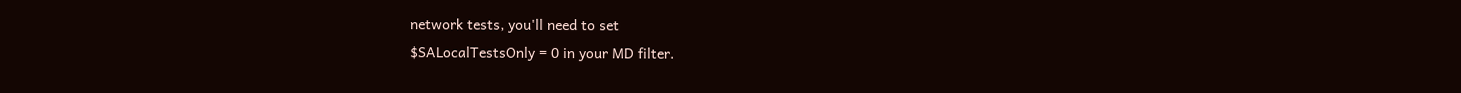network tests, you'll need to set
$SALocalTestsOnly = 0 in your MD filter.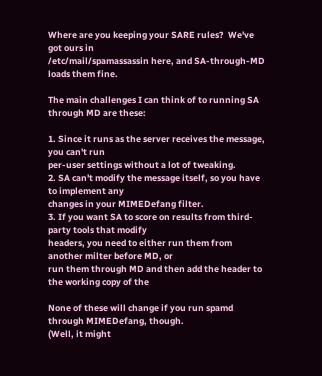Where are you keeping your SARE rules?  We've got ours in
/etc/mail/spamassassin here, and SA-through-MD loads them fine.

The main challenges I can think of to running SA through MD are these:

1. Since it runs as the server receives the message, you can't run
per-user settings without a lot of tweaking.
2. SA can't modify the message itself, so you have to implement any
changes in your MIMEDefang filter.
3. If you want SA to score on results from third-party tools that modify
headers, you need to either run them from another milter before MD, or
run them through MD and then add the header to the working copy of the

None of these will change if you run spamd through MIMEDefang, though.
(Well, it might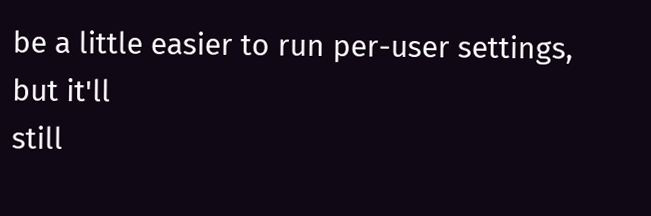be a little easier to run per-user settings, but it'll
still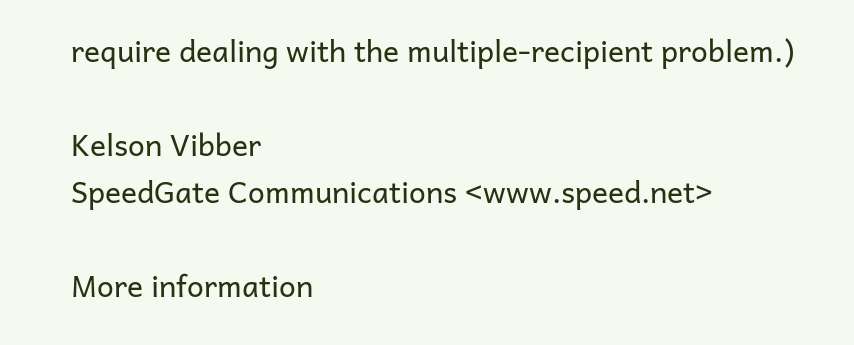require dealing with the multiple-recipient problem.)

Kelson Vibber
SpeedGate Communications <www.speed.net>

More information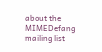about the MIMEDefang mailing list